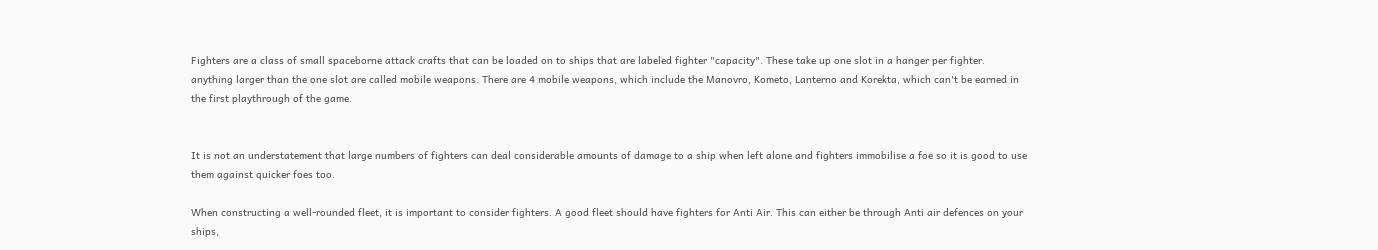Fighters are a class of small spaceborne attack crafts that can be loaded on to ships that are labeled fighter "capacity". These take up one slot in a hanger per fighter. anything larger than the one slot are called mobile weapons. There are 4 mobile weapons, which include the Manovro, Kometo, Lanterno and Korekta, which can't be earned in the first playthrough of the game.


It is not an understatement that large numbers of fighters can deal considerable amounts of damage to a ship when left alone and fighters immobilise a foe so it is good to use them against quicker foes too.

When constructing a well-rounded fleet, it is important to consider fighters. A good fleet should have fighters for Anti Air. This can either be through Anti air defences on your ships,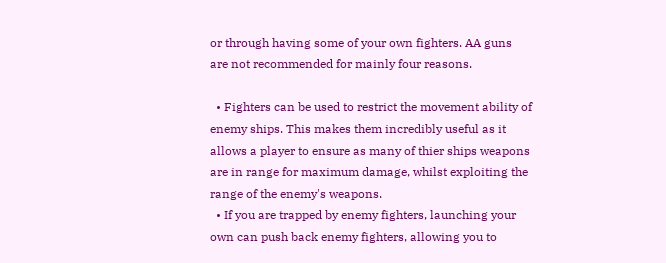or through having some of your own fighters. AA guns are not recommended for mainly four reasons.

  • Fighters can be used to restrict the movement ability of enemy ships. This makes them incredibly useful as it allows a player to ensure as many of thier ships weapons are in range for maximum damage, whilst exploiting the range of the enemy's weapons.
  • If you are trapped by enemy fighters, launching your own can push back enemy fighters, allowing you to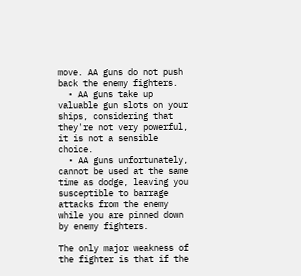move. AA guns do not push back the enemy fighters.
  • AA guns take up valuable gun slots on your ships, considering that they're not very powerful, it is not a sensible choice.
  • AA guns unfortunately, cannot be used at the same time as dodge, leaving you susceptible to barrage attacks from the enemy while you are pinned down by enemy fighters.

The only major weakness of the fighter is that if the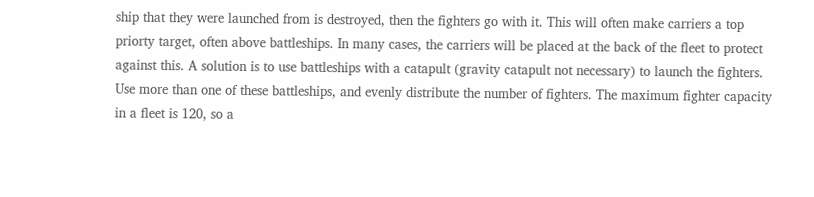ship that they were launched from is destroyed, then the fighters go with it. This will often make carriers a top priorty target, often above battleships. In many cases, the carriers will be placed at the back of the fleet to protect against this. A solution is to use battleships with a catapult (gravity catapult not necessary) to launch the fighters. Use more than one of these battleships, and evenly distribute the number of fighters. The maximum fighter capacity in a fleet is 120, so a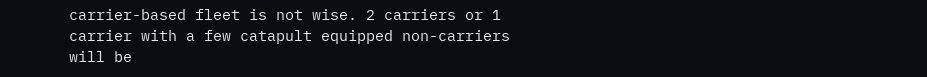carrier-based fleet is not wise. 2 carriers or 1 carrier with a few catapult equipped non-carriers will be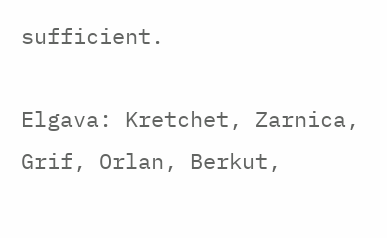sufficient.

Elgava: Kretchet, Zarnica, Grif, Orlan, Berkut,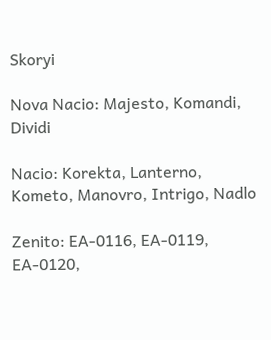Skoryi

Nova Nacio: Majesto, Komandi, Dividi

Nacio: Korekta, Lanterno, Kometo, Manovro, Intrigo, Nadlo

Zenito: EA-0116, EA-0119, EA-0120,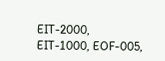EIT-2000, EIT-1000, EOF-005,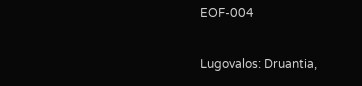EOF-004

Lugovalos: Druantia,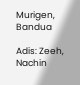Murigen, Bandua

Adis: Zeeh, Nachin